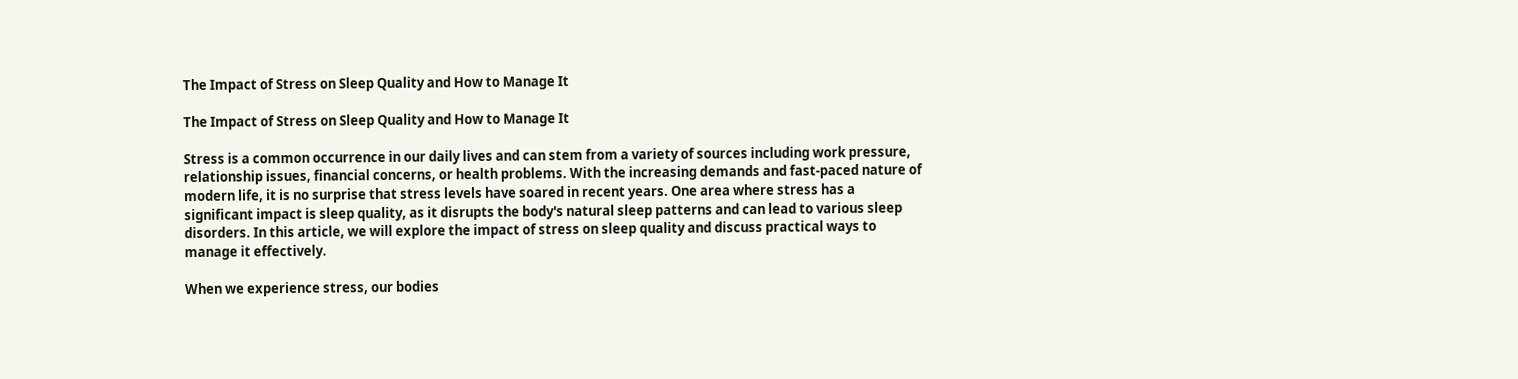The Impact of Stress on Sleep Quality and How to Manage It

The Impact of Stress on Sleep Quality and How to Manage It

Stress is a common occurrence in our daily lives and can stem from a variety of sources including work pressure, relationship issues, financial concerns, or health problems. With the increasing demands and fast-paced nature of modern life, it is no surprise that stress levels have soared in recent years. One area where stress has a significant impact is sleep quality, as it disrupts the body's natural sleep patterns and can lead to various sleep disorders. In this article, we will explore the impact of stress on sleep quality and discuss practical ways to manage it effectively.

When we experience stress, our bodies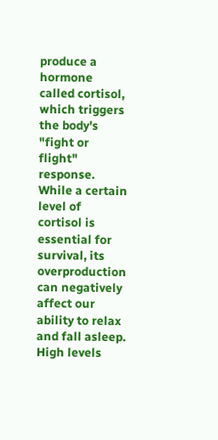produce a hormone called cortisol, which triggers the body's "fight or flight" response. While a certain level of cortisol is essential for survival, its overproduction can negatively affect our ability to relax and fall asleep. High levels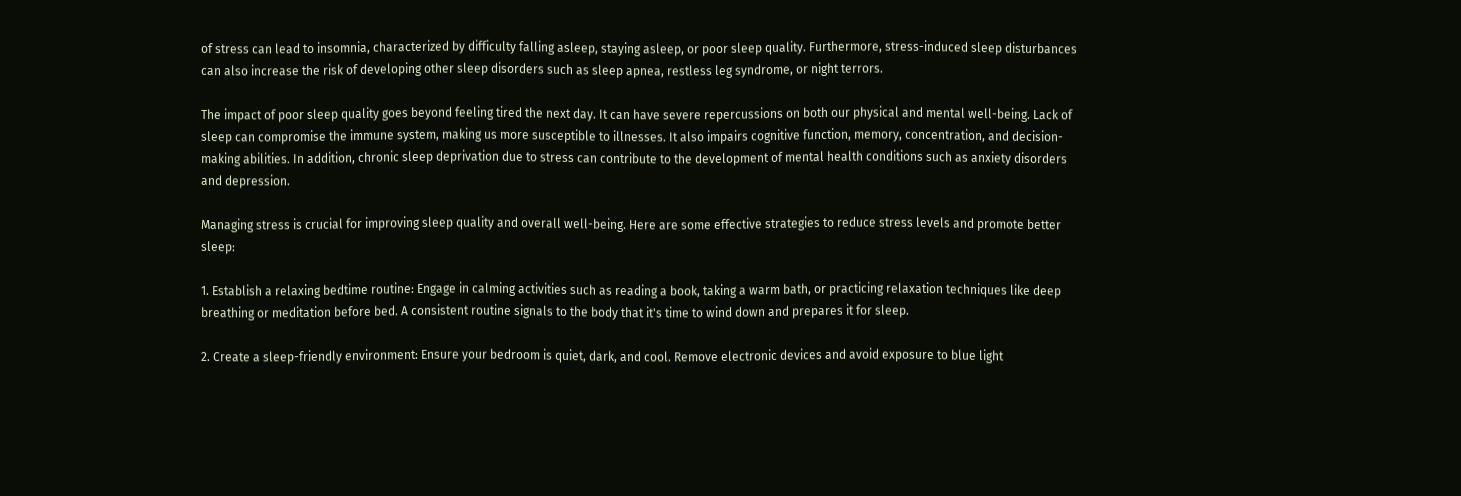of stress can lead to insomnia, characterized by difficulty falling asleep, staying asleep, or poor sleep quality. Furthermore, stress-induced sleep disturbances can also increase the risk of developing other sleep disorders such as sleep apnea, restless leg syndrome, or night terrors.

The impact of poor sleep quality goes beyond feeling tired the next day. It can have severe repercussions on both our physical and mental well-being. Lack of sleep can compromise the immune system, making us more susceptible to illnesses. It also impairs cognitive function, memory, concentration, and decision-making abilities. In addition, chronic sleep deprivation due to stress can contribute to the development of mental health conditions such as anxiety disorders and depression.

Managing stress is crucial for improving sleep quality and overall well-being. Here are some effective strategies to reduce stress levels and promote better sleep:

1. Establish a relaxing bedtime routine: Engage in calming activities such as reading a book, taking a warm bath, or practicing relaxation techniques like deep breathing or meditation before bed. A consistent routine signals to the body that it's time to wind down and prepares it for sleep.

2. Create a sleep-friendly environment: Ensure your bedroom is quiet, dark, and cool. Remove electronic devices and avoid exposure to blue light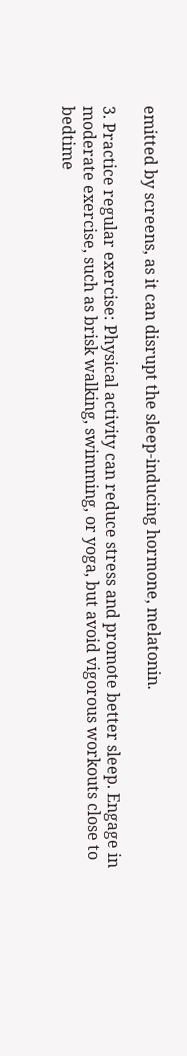emitted by screens, as it can disrupt the sleep-inducing hormone, melatonin.

3. Practice regular exercise: Physical activity can reduce stress and promote better sleep. Engage in moderate exercise, such as brisk walking, swimming, or yoga, but avoid vigorous workouts close to bedtime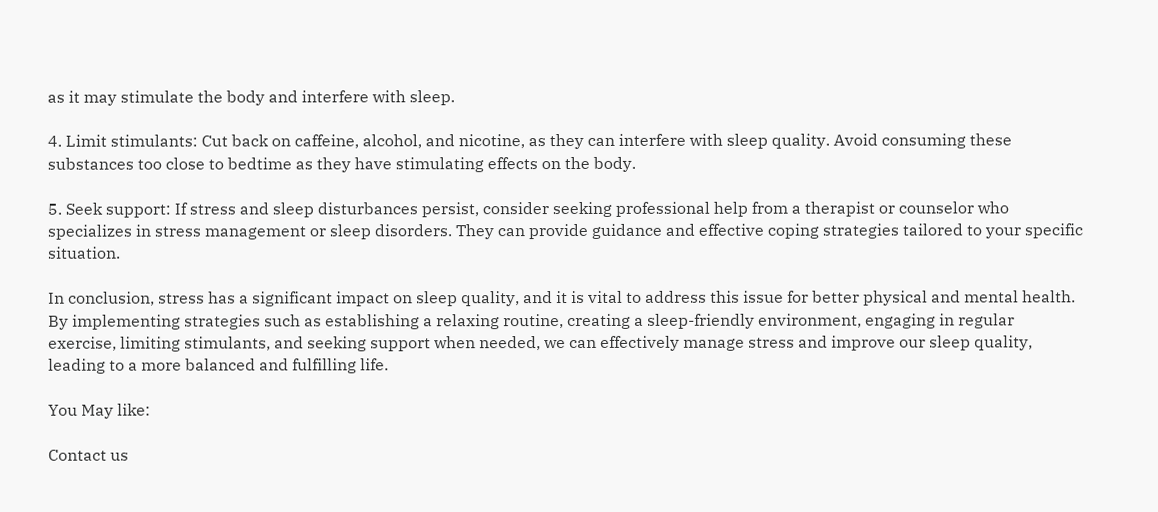as it may stimulate the body and interfere with sleep.

4. Limit stimulants: Cut back on caffeine, alcohol, and nicotine, as they can interfere with sleep quality. Avoid consuming these substances too close to bedtime as they have stimulating effects on the body.

5. Seek support: If stress and sleep disturbances persist, consider seeking professional help from a therapist or counselor who specializes in stress management or sleep disorders. They can provide guidance and effective coping strategies tailored to your specific situation.

In conclusion, stress has a significant impact on sleep quality, and it is vital to address this issue for better physical and mental health. By implementing strategies such as establishing a relaxing routine, creating a sleep-friendly environment, engaging in regular exercise, limiting stimulants, and seeking support when needed, we can effectively manage stress and improve our sleep quality, leading to a more balanced and fulfilling life.

You May like:

Contact us